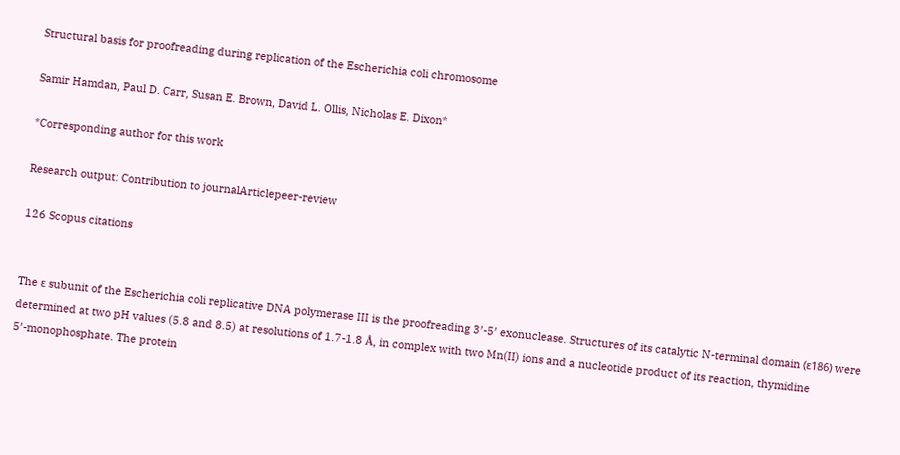Structural basis for proofreading during replication of the Escherichia coli chromosome

Samir Hamdan, Paul D. Carr, Susan E. Brown, David L. Ollis, Nicholas E. Dixon*

*Corresponding author for this work

Research output: Contribution to journalArticlepeer-review

126 Scopus citations


The ε subunit of the Escherichia coli replicative DNA polymerase III is the proofreading 3′-5′ exonuclease. Structures of its catalytic N-terminal domain (ε186) were determined at two pH values (5.8 and 8.5) at resolutions of 1.7-1.8 Å, in complex with two Mn(II) ions and a nucleotide product of its reaction, thymidine 5′-monophosphate. The protein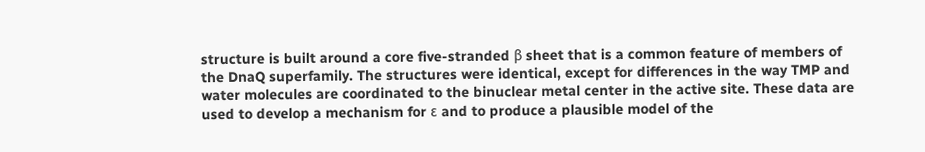structure is built around a core five-stranded β sheet that is a common feature of members of the DnaQ superfamily. The structures were identical, except for differences in the way TMP and water molecules are coordinated to the binuclear metal center in the active site. These data are used to develop a mechanism for ε and to produce a plausible model of the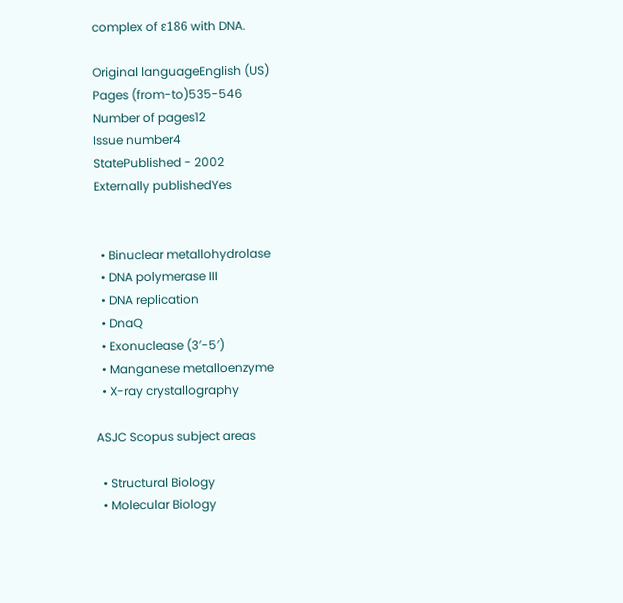complex of ε186 with DNA.

Original languageEnglish (US)
Pages (from-to)535-546
Number of pages12
Issue number4
StatePublished - 2002
Externally publishedYes


  • Binuclear metallohydrolase
  • DNA polymerase III
  • DNA replication
  • DnaQ
  • Exonuclease (3′-5′)
  • Manganese metalloenzyme
  • X-ray crystallography

ASJC Scopus subject areas

  • Structural Biology
  • Molecular Biology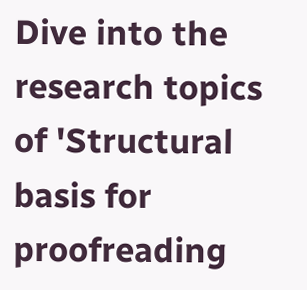Dive into the research topics of 'Structural basis for proofreading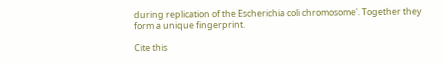during replication of the Escherichia coli chromosome'. Together they form a unique fingerprint.

Cite this